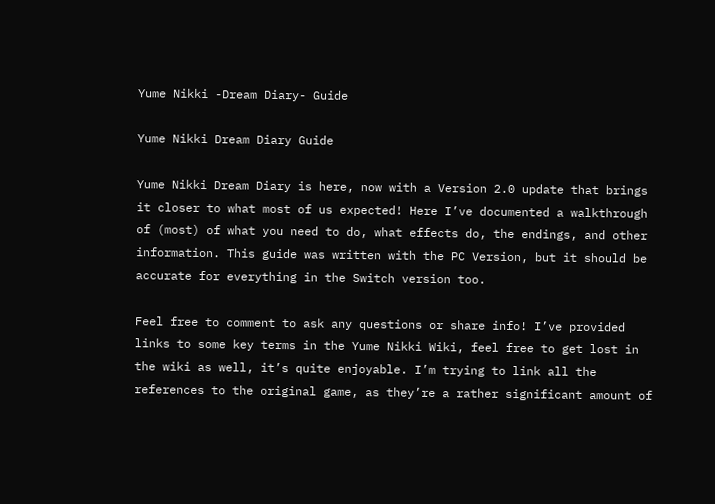Yume Nikki -Dream Diary- Guide

Yume Nikki Dream Diary Guide

Yume Nikki Dream Diary is here, now with a Version 2.0 update that brings it closer to what most of us expected! Here I’ve documented a walkthrough of (most) of what you need to do, what effects do, the endings, and other information. This guide was written with the PC Version, but it should be accurate for everything in the Switch version too.

Feel free to comment to ask any questions or share info! I’ve provided links to some key terms in the Yume Nikki Wiki, feel free to get lost in the wiki as well, it’s quite enjoyable. I’m trying to link all the references to the original game, as they’re a rather significant amount of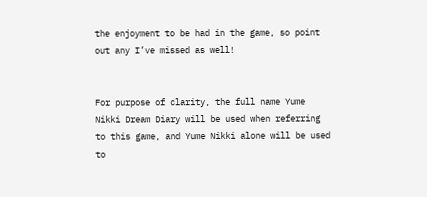the enjoyment to be had in the game, so point out any I’ve missed as well!


For purpose of clarity, the full name Yume Nikki Dream Diary will be used when referring to this game, and Yume Nikki alone will be used to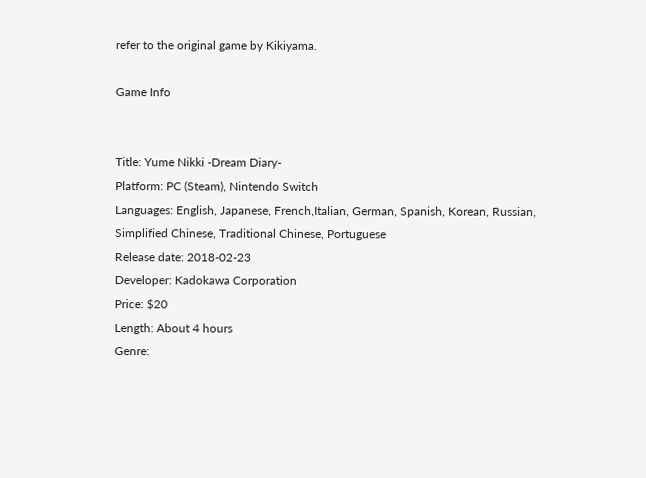refer to the original game by Kikiyama.

Game Info


Title: Yume Nikki -Dream Diary-
Platform: PC (Steam), Nintendo Switch
Languages: English, Japanese, French,Italian, German, Spanish, Korean, Russian, Simplified Chinese, Traditional Chinese, Portuguese
Release date: 2018-02-23
Developer: Kadokawa Corporation
Price: $20
Length: About 4 hours
Genre: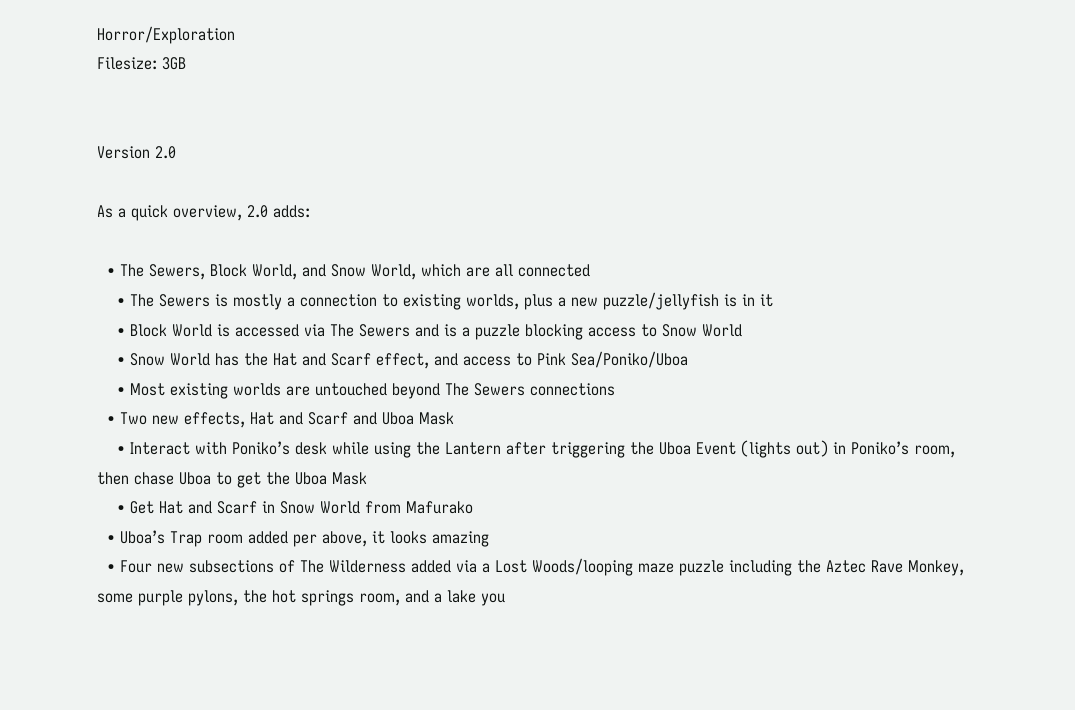Horror/Exploration
Filesize: 3GB


Version 2.0

As a quick overview, 2.0 adds:

  • The Sewers, Block World, and Snow World, which are all connected
    • The Sewers is mostly a connection to existing worlds, plus a new puzzle/jellyfish is in it
    • Block World is accessed via The Sewers and is a puzzle blocking access to Snow World
    • Snow World has the Hat and Scarf effect, and access to Pink Sea/Poniko/Uboa
    • Most existing worlds are untouched beyond The Sewers connections
  • Two new effects, Hat and Scarf and Uboa Mask
    • Interact with Poniko’s desk while using the Lantern after triggering the Uboa Event (lights out) in Poniko’s room, then chase Uboa to get the Uboa Mask
    • Get Hat and Scarf in Snow World from Mafurako
  • Uboa’s Trap room added per above, it looks amazing
  • Four new subsections of The Wilderness added via a Lost Woods/looping maze puzzle including the Aztec Rave Monkey, some purple pylons, the hot springs room, and a lake you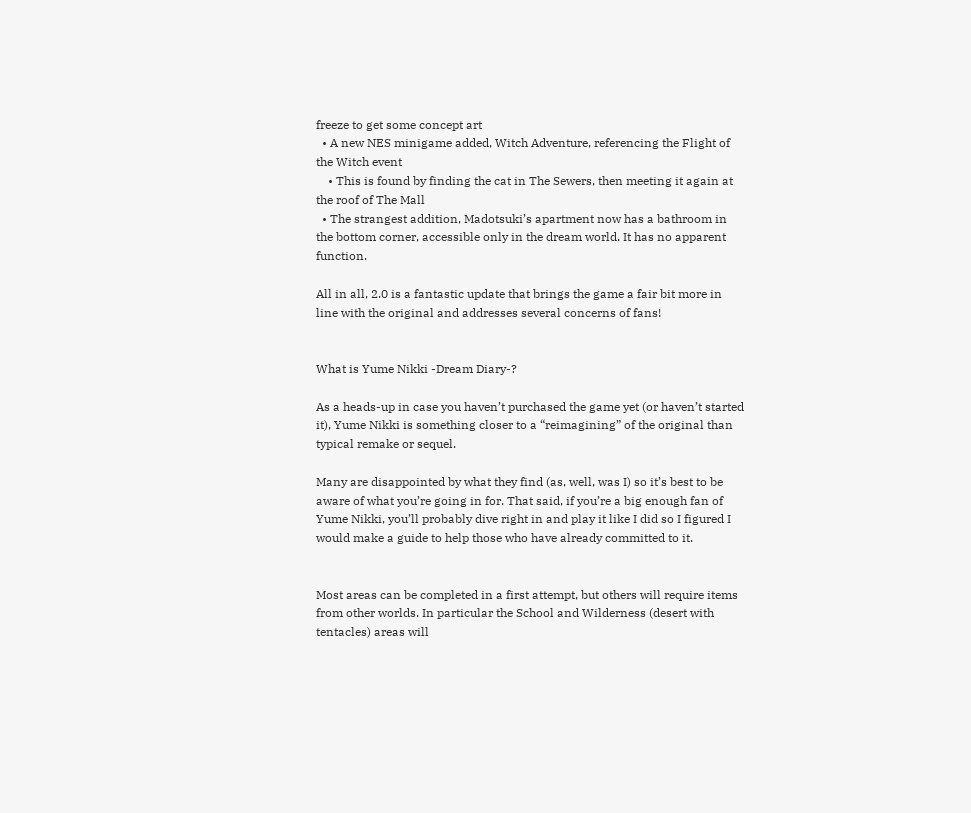freeze to get some concept art
  • A new NES minigame added, Witch Adventure, referencing the Flight of the Witch event
    • This is found by finding the cat in The Sewers, then meeting it again at the roof of The Mall
  • The strangest addition, Madotsuki’s apartment now has a bathroom in the bottom corner, accessible only in the dream world. It has no apparent function.

All in all, 2.0 is a fantastic update that brings the game a fair bit more in line with the original and addresses several concerns of fans!


What is Yume Nikki -Dream Diary-?

As a heads-up in case you haven’t purchased the game yet (or haven’t started it), Yume Nikki is something closer to a “reimagining” of the original than typical remake or sequel.

Many are disappointed by what they find (as, well, was I) so it’s best to be aware of what you’re going in for. That said, if you’re a big enough fan of Yume Nikki, you’ll probably dive right in and play it like I did so I figured I would make a guide to help those who have already committed to it.


Most areas can be completed in a first attempt, but others will require items from other worlds. In particular the School and Wilderness (desert with tentacles) areas will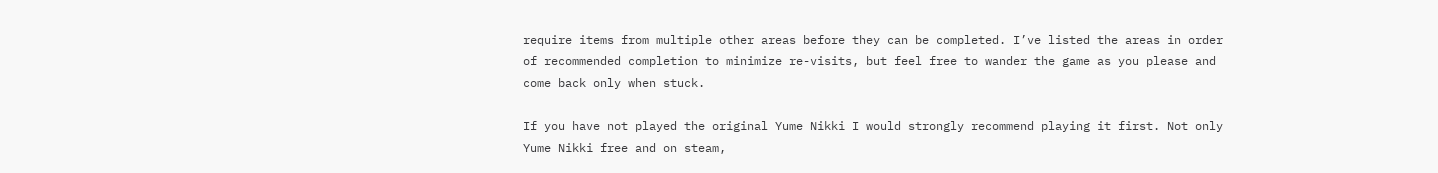require items from multiple other areas before they can be completed. I’ve listed the areas in order of recommended completion to minimize re-visits, but feel free to wander the game as you please and come back only when stuck.

If you have not played the original Yume Nikki I would strongly recommend playing it first. Not only Yume Nikki free and on steam,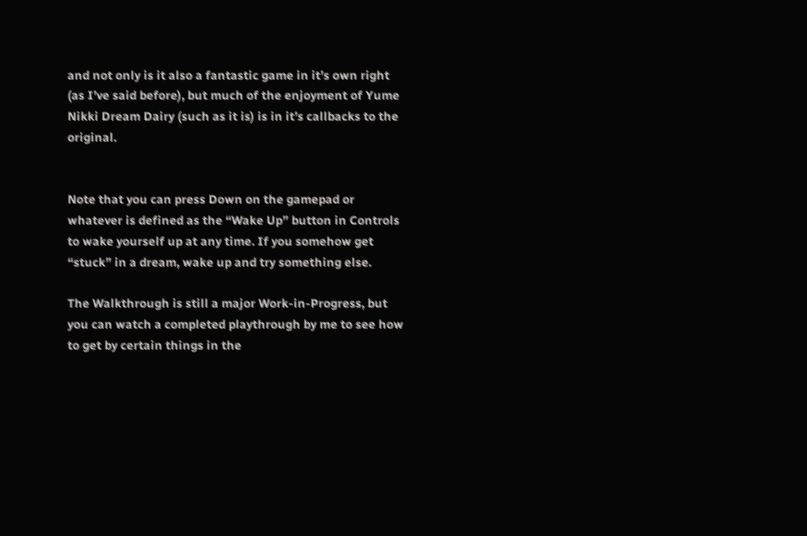and not only is it also a fantastic game in it’s own right (as I’ve said before), but much of the enjoyment of Yume Nikki Dream Dairy (such as it is) is in it’s callbacks to the original.


Note that you can press Down on the gamepad or whatever is defined as the “Wake Up” button in Controls to wake yourself up at any time. If you somehow get “stuck” in a dream, wake up and try something else.

The Walkthrough is still a major Work-in-Progress, but you can watch a completed playthrough by me to see how to get by certain things in the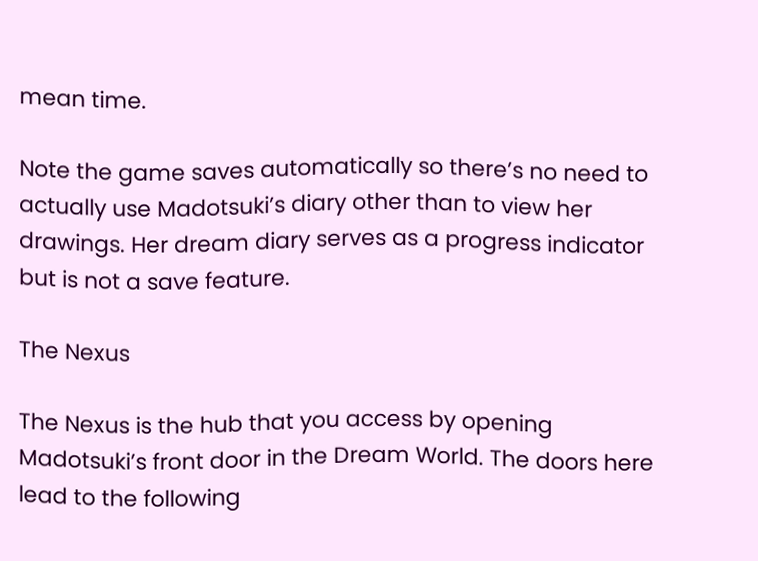mean time.

Note the game saves automatically so there’s no need to actually use Madotsuki’s diary other than to view her drawings. Her dream diary serves as a progress indicator but is not a save feature.

The Nexus

The Nexus is the hub that you access by opening Madotsuki’s front door in the Dream World. The doors here lead to the following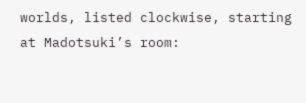worlds, listed clockwise, starting at Madotsuki’s room: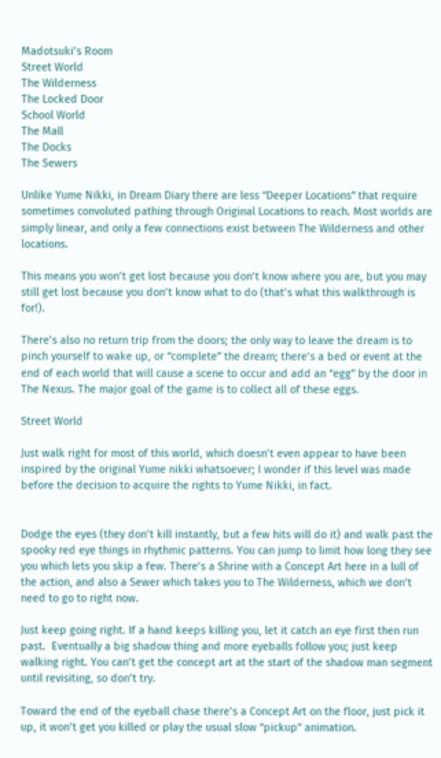Madotsuki’s Room
Street World
The Wilderness
The Locked Door
School World
The Mall
The Docks
The Sewers

Unlike Yume Nikki, in Dream Diary there are less “Deeper Locations” that require sometimes convoluted pathing through Original Locations to reach. Most worlds are simply linear, and only a few connections exist between The Wilderness and other locations.

This means you won’t get lost because you don’t know where you are, but you may still get lost because you don’t know what to do (that’s what this walkthrough is for!).

There’s also no return trip from the doors; the only way to leave the dream is to pinch yourself to wake up, or “complete” the dream; there’s a bed or event at the end of each world that will cause a scene to occur and add an “egg” by the door in The Nexus. The major goal of the game is to collect all of these eggs.

Street World

Just walk right for most of this world, which doesn’t even appear to have been inspired by the original Yume nikki whatsoever; I wonder if this level was made before the decision to acquire the rights to Yume Nikki, in fact.


Dodge the eyes (they don’t kill instantly, but a few hits will do it) and walk past the spooky red eye things in rhythmic patterns. You can jump to limit how long they see you which lets you skip a few. There’s a Shrine with a Concept Art here in a lull of the action, and also a Sewer which takes you to The Wilderness, which we don’t need to go to right now.

Just keep going right. If a hand keeps killing you, let it catch an eye first then run past.  Eventually a big shadow thing and more eyeballs follow you; just keep walking right. You can’t get the concept art at the start of the shadow man segment until revisiting, so don’t try.

Toward the end of the eyeball chase there’s a Concept Art on the floor, just pick it up, it won’t get you killed or play the usual slow “pickup” animation.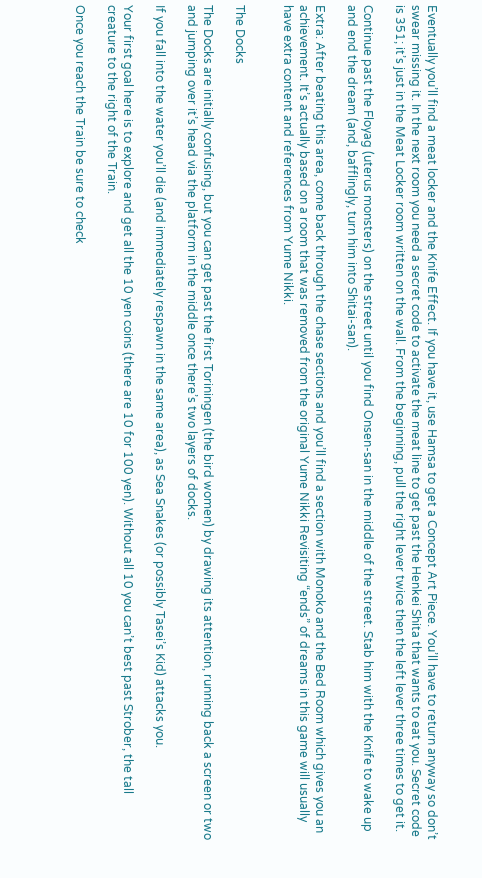Eventually you’ll find a meat locker and the Knife Effect. If you have it, use Hamsa to get a Concept Art Piece. You’ll have to return anyway so don’t swear missing it. In the next room you need a secret code to activate the meat line to get past the Henkei Shita that wants to eat you. Secret code is 351; it’s just in the Meat Locker room written on the wall. From the beginning, pull the right lever twice then the left lever three times to get it.

Continue past the Floyag (uterus monsters) on the street until you find Onsen-san in the middle of the street. Stab him with the Knife to wake up and end the dream (and, bafflingly, turn him into Shitai-san).

Extra: After beating this area, come back through the chase sections and you’ll find a section with Monoko and the Bed Room which gives you an achievement. It’s actually based on a room that was removed from the original Yume Nikki Revisiting “ends” of dreams in this game will usually have extra content and references from Yume Nikki.


The Docks

The Docks are initially confusing, but you can get past the first Toriningen (the bird women) by drawing its attention, running back a screen or two and jumping over it’s head via the platform in the middle once there’s two layers of docks.

If you fall into the water you’ll die (and immediately respawn in the same area), as Sea Snakes (or possibly Tasei’s Kid) attacks you.

Your first goal here is to explore and get all the 10 yen coins (there are 10 for 100 yen). Without all 10 you can’t best past Strober, the tall creature to the right of the Train.

Once you reach the Train be sure to check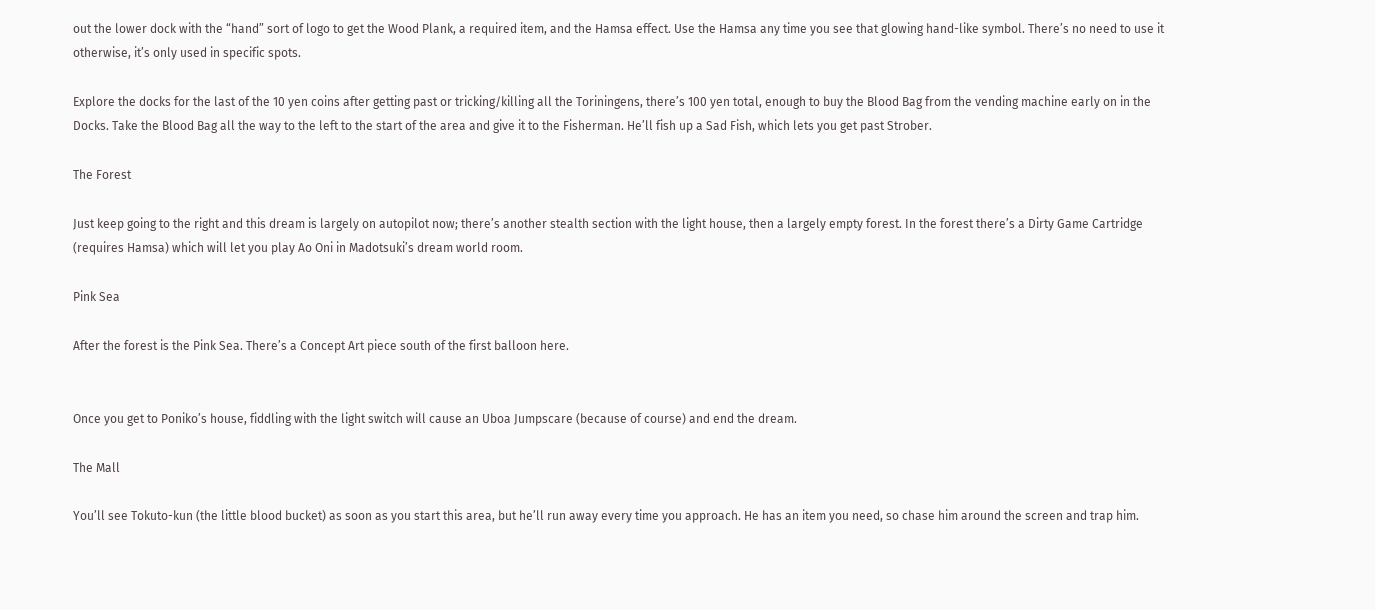out the lower dock with the “hand” sort of logo to get the Wood Plank, a required item, and the Hamsa effect. Use the Hamsa any time you see that glowing hand-like symbol. There’s no need to use it otherwise, it’s only used in specific spots.

Explore the docks for the last of the 10 yen coins after getting past or tricking/killing all the Toriningens, there’s 100 yen total, enough to buy the Blood Bag from the vending machine early on in the Docks. Take the Blood Bag all the way to the left to the start of the area and give it to the Fisherman. He’ll fish up a Sad Fish, which lets you get past Strober.

The Forest

Just keep going to the right and this dream is largely on autopilot now; there’s another stealth section with the light house, then a largely empty forest. In the forest there’s a Dirty Game Cartridge (requires Hamsa) which will let you play Ao Oni in Madotsuki’s dream world room.

Pink Sea

After the forest is the Pink Sea. There’s a Concept Art piece south of the first balloon here.


Once you get to Poniko’s house, fiddling with the light switch will cause an Uboa Jumpscare (because of course) and end the dream.

The Mall

You’ll see Tokuto-kun (the little blood bucket) as soon as you start this area, but he’ll run away every time you approach. He has an item you need, so chase him around the screen and trap him.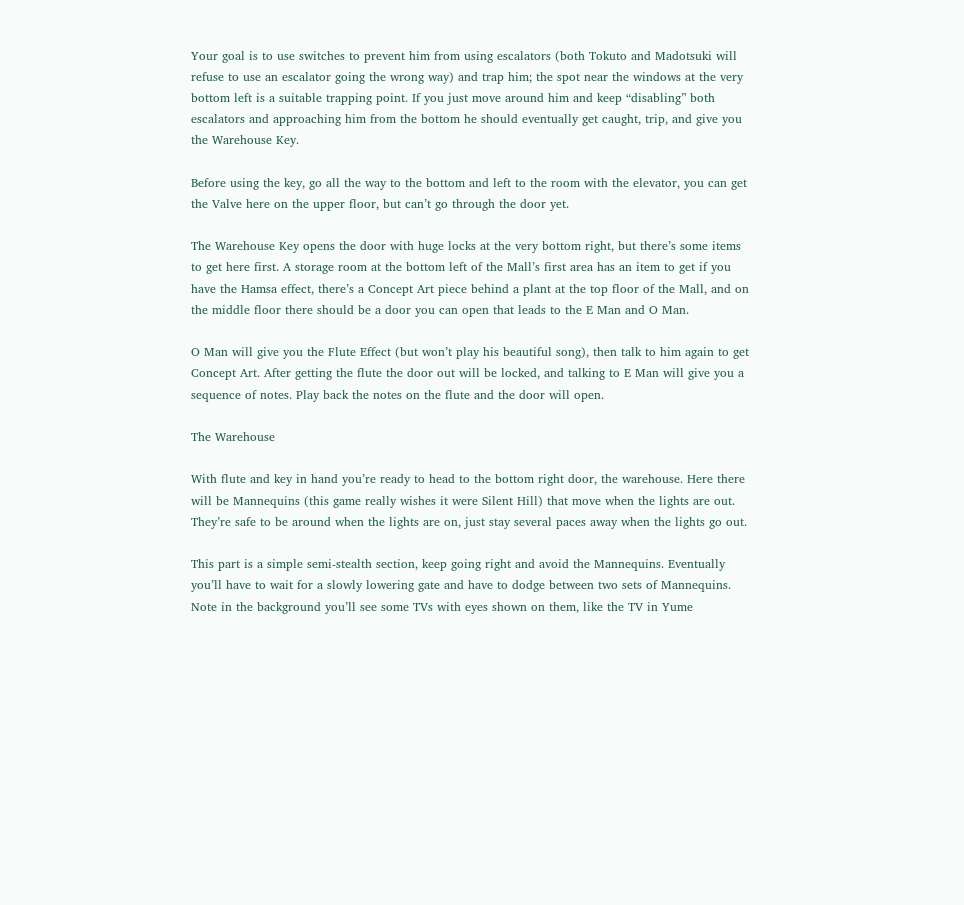Your goal is to use switches to prevent him from using escalators (both Tokuto and Madotsuki will refuse to use an escalator going the wrong way) and trap him; the spot near the windows at the very bottom left is a suitable trapping point. If you just move around him and keep “disabling” both escalators and approaching him from the bottom he should eventually get caught, trip, and give you the Warehouse Key.

Before using the key, go all the way to the bottom and left to the room with the elevator, you can get the Valve here on the upper floor, but can’t go through the door yet.

The Warehouse Key opens the door with huge locks at the very bottom right, but there’s some items to get here first. A storage room at the bottom left of the Mall’s first area has an item to get if you have the Hamsa effect, there’s a Concept Art piece behind a plant at the top floor of the Mall, and on the middle floor there should be a door you can open that leads to the E Man and O Man.

O Man will give you the Flute Effect (but won’t play his beautiful song), then talk to him again to get Concept Art. After getting the flute the door out will be locked, and talking to E Man will give you a sequence of notes. Play back the notes on the flute and the door will open.

The Warehouse

With flute and key in hand you’re ready to head to the bottom right door, the warehouse. Here there will be Mannequins (this game really wishes it were Silent Hill) that move when the lights are out. They’re safe to be around when the lights are on, just stay several paces away when the lights go out.

This part is a simple semi-stealth section, keep going right and avoid the Mannequins. Eventually you’ll have to wait for a slowly lowering gate and have to dodge between two sets of Mannequins. Note in the background you’ll see some TVs with eyes shown on them, like the TV in Yume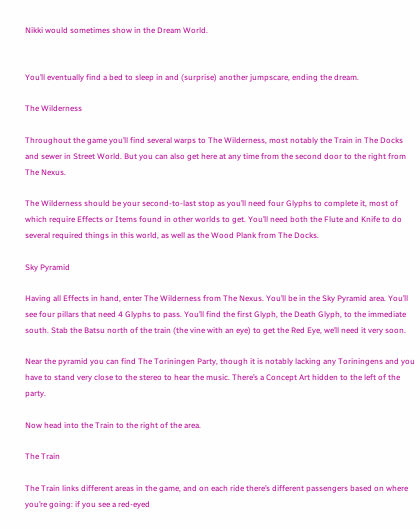Nikki would sometimes show in the Dream World.


You’ll eventually find a bed to sleep in and (surprise) another jumpscare, ending the dream.

The Wilderness

Throughout the game you’ll find several warps to The Wilderness, most notably the Train in The Docks and sewer in Street World. But you can also get here at any time from the second door to the right from The Nexus.

The Wilderness should be your second-to-last stop as you’ll need four Glyphs to complete it, most of which require Effects or Items found in other worlds to get. You’ll need both the Flute and Knife to do several required things in this world, as well as the Wood Plank from The Docks.

Sky Pyramid

Having all Effects in hand, enter The Wilderness from The Nexus. You’ll be in the Sky Pyramid area. You’ll see four pillars that need 4 Glyphs to pass. You’ll find the first Glyph, the Death Glyph, to the immediate south. Stab the Batsu north of the train (the vine with an eye) to get the Red Eye, we’ll need it very soon.

Near the pyramid you can find The Toriningen Party, though it is notably lacking any Toriningens and you have to stand very close to the stereo to hear the music. There’s a Concept Art hidden to the left of the party.

Now head into the Train to the right of the area.

The Train

The Train links different areas in the game, and on each ride there’s different passengers based on where you’re going: if you see a red-eyed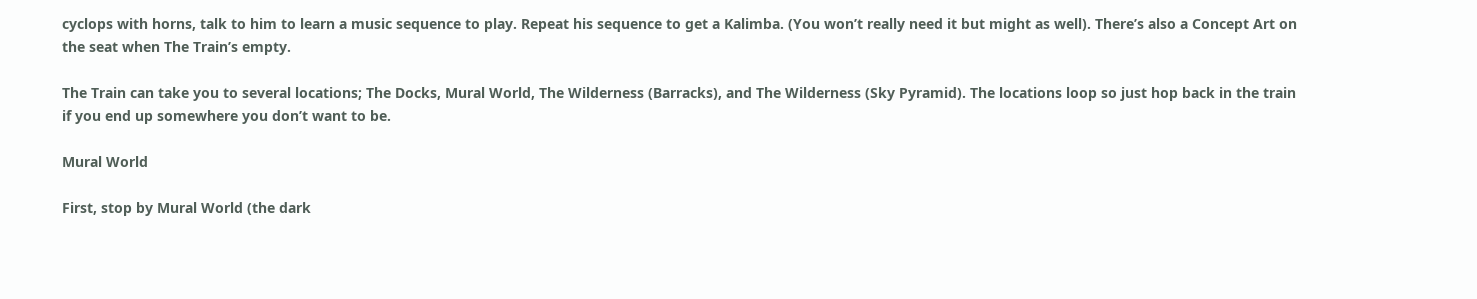cyclops with horns, talk to him to learn a music sequence to play. Repeat his sequence to get a Kalimba. (You won’t really need it but might as well). There’s also a Concept Art on the seat when The Train’s empty.

The Train can take you to several locations; The Docks, Mural World, The Wilderness (Barracks), and The Wilderness (Sky Pyramid). The locations loop so just hop back in the train if you end up somewhere you don’t want to be.

Mural World

First, stop by Mural World (the dark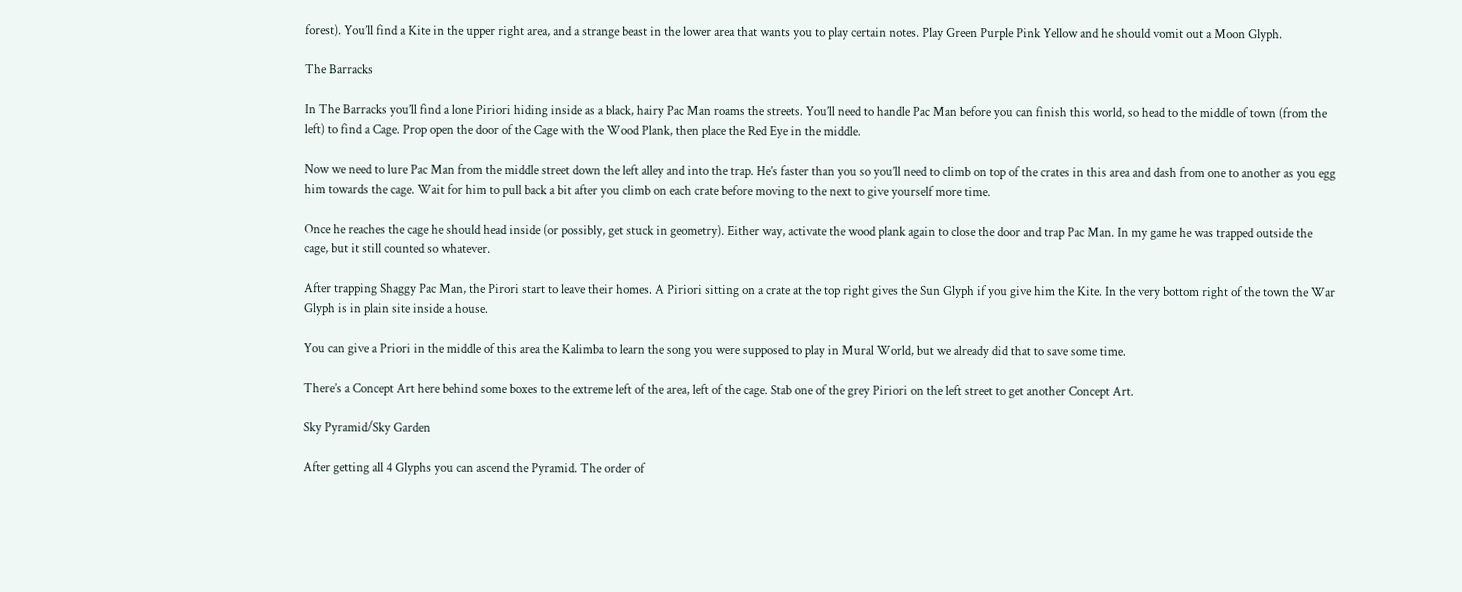forest). You’ll find a Kite in the upper right area, and a strange beast in the lower area that wants you to play certain notes. Play Green Purple Pink Yellow and he should vomit out a Moon Glyph.

The Barracks

In The Barracks you’ll find a lone Piriori hiding inside as a black, hairy Pac Man roams the streets. You’ll need to handle Pac Man before you can finish this world, so head to the middle of town (from the left) to find a Cage. Prop open the door of the Cage with the Wood Plank, then place the Red Eye in the middle.

Now we need to lure Pac Man from the middle street down the left alley and into the trap. He’s faster than you so you’ll need to climb on top of the crates in this area and dash from one to another as you egg him towards the cage. Wait for him to pull back a bit after you climb on each crate before moving to the next to give yourself more time.

Once he reaches the cage he should head inside (or possibly, get stuck in geometry). Either way, activate the wood plank again to close the door and trap Pac Man. In my game he was trapped outside the cage, but it still counted so whatever.

After trapping Shaggy Pac Man, the Pirori start to leave their homes. A Piriori sitting on a crate at the top right gives the Sun Glyph if you give him the Kite. In the very bottom right of the town the War Glyph is in plain site inside a house.

You can give a Priori in the middle of this area the Kalimba to learn the song you were supposed to play in Mural World, but we already did that to save some time.

There’s a Concept Art here behind some boxes to the extreme left of the area, left of the cage. Stab one of the grey Piriori on the left street to get another Concept Art.

Sky Pyramid/Sky Garden

After getting all 4 Glyphs you can ascend the Pyramid. The order of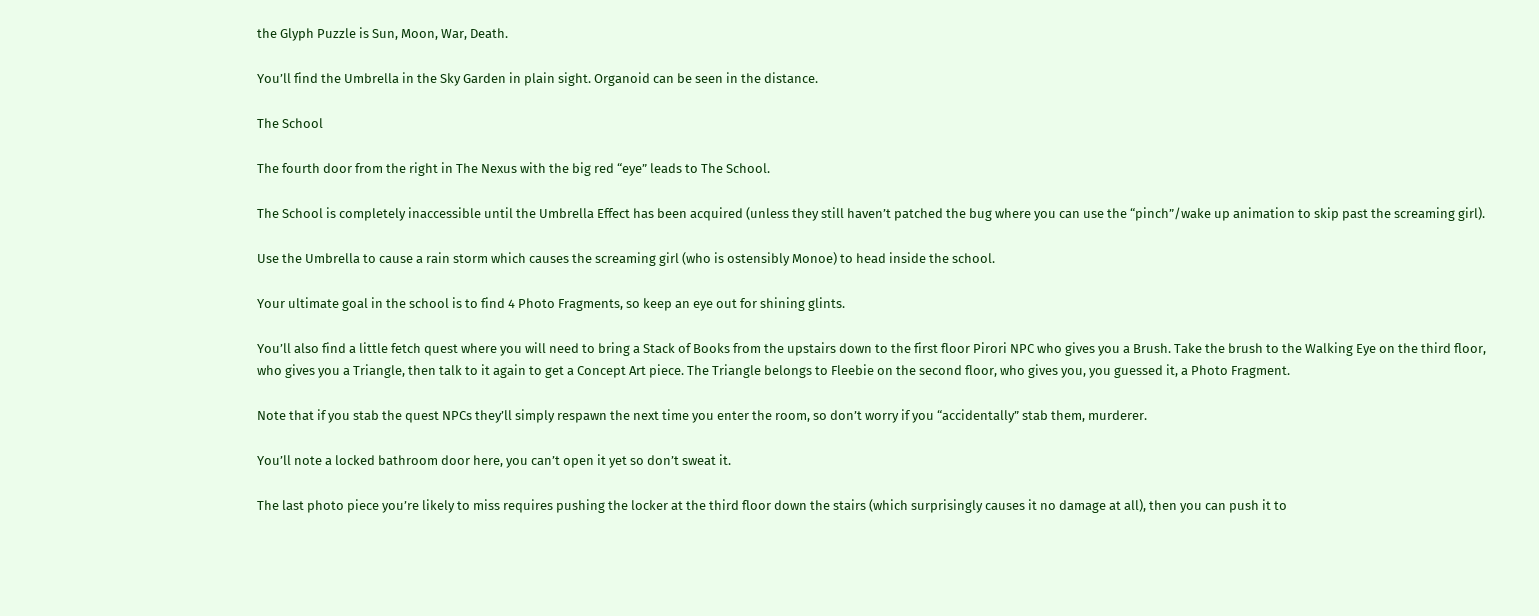the Glyph Puzzle is Sun, Moon, War, Death.

You’ll find the Umbrella in the Sky Garden in plain sight. Organoid can be seen in the distance.

The School

The fourth door from the right in The Nexus with the big red “eye” leads to The School.

The School is completely inaccessible until the Umbrella Effect has been acquired (unless they still haven’t patched the bug where you can use the “pinch”/wake up animation to skip past the screaming girl).

Use the Umbrella to cause a rain storm which causes the screaming girl (who is ostensibly Monoe) to head inside the school.

Your ultimate goal in the school is to find 4 Photo Fragments, so keep an eye out for shining glints.

You’ll also find a little fetch quest where you will need to bring a Stack of Books from the upstairs down to the first floor Pirori NPC who gives you a Brush. Take the brush to the Walking Eye on the third floor, who gives you a Triangle, then talk to it again to get a Concept Art piece. The Triangle belongs to Fleebie on the second floor, who gives you, you guessed it, a Photo Fragment.

Note that if you stab the quest NPCs they’ll simply respawn the next time you enter the room, so don’t worry if you “accidentally” stab them, murderer.

You’ll note a locked bathroom door here, you can’t open it yet so don’t sweat it.

The last photo piece you’re likely to miss requires pushing the locker at the third floor down the stairs (which surprisingly causes it no damage at all), then you can push it to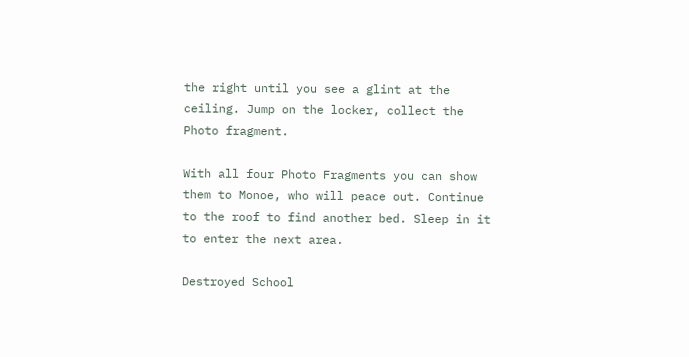the right until you see a glint at the ceiling. Jump on the locker, collect the Photo fragment.

With all four Photo Fragments you can show them to Monoe, who will peace out. Continue to the roof to find another bed. Sleep in it to enter the next area.

Destroyed School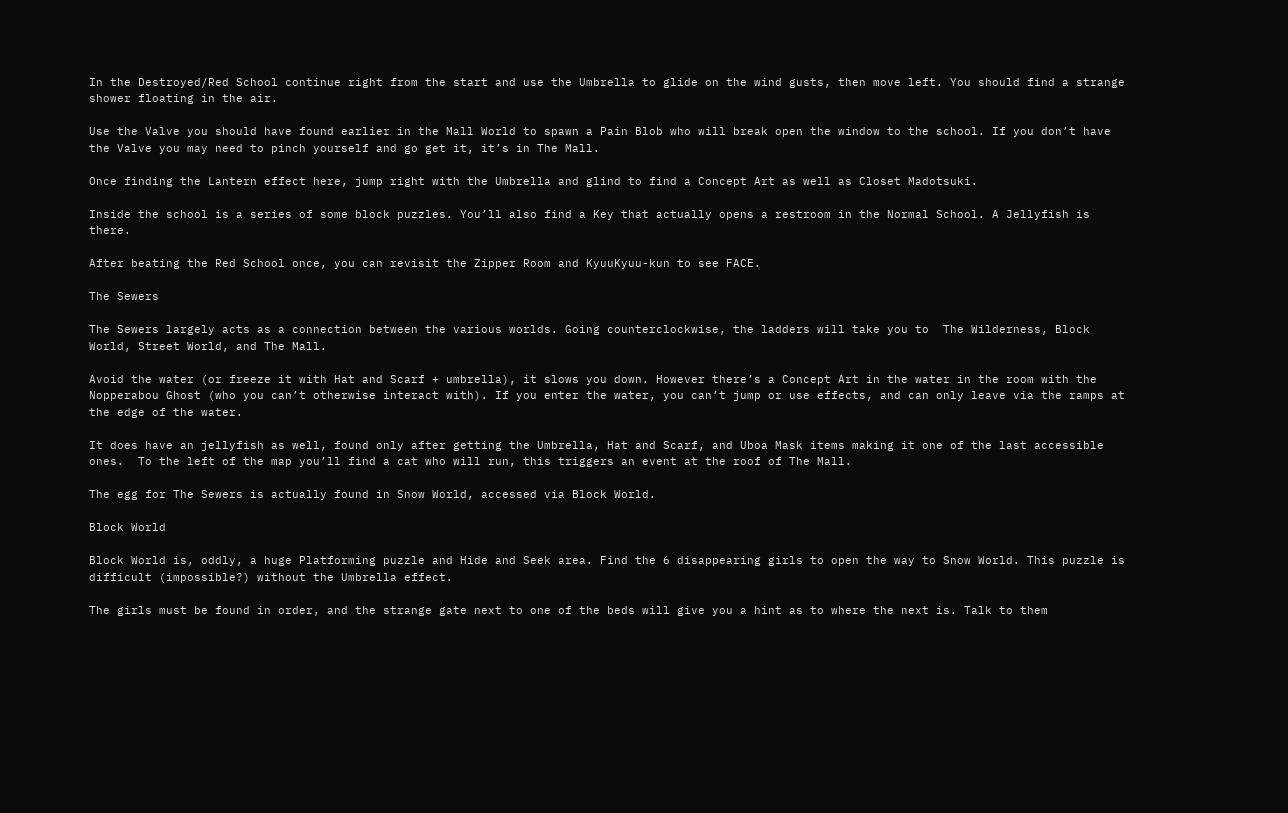In the Destroyed/Red School continue right from the start and use the Umbrella to glide on the wind gusts, then move left. You should find a strange shower floating in the air.

Use the Valve you should have found earlier in the Mall World to spawn a Pain Blob who will break open the window to the school. If you don’t have the Valve you may need to pinch yourself and go get it, it’s in The Mall.

Once finding the Lantern effect here, jump right with the Umbrella and glind to find a Concept Art as well as Closet Madotsuki.

Inside the school is a series of some block puzzles. You’ll also find a Key that actually opens a restroom in the Normal School. A Jellyfish is there.

After beating the Red School once, you can revisit the Zipper Room and KyuuKyuu-kun to see FACE.

The Sewers

The Sewers largely acts as a connection between the various worlds. Going counterclockwise, the ladders will take you to  The Wilderness, Block World, Street World, and The Mall.

Avoid the water (or freeze it with Hat and Scarf + umbrella), it slows you down. However there’s a Concept Art in the water in the room with the Nopperabou Ghost (who you can’t otherwise interact with). If you enter the water, you can’t jump or use effects, and can only leave via the ramps at the edge of the water.

It does have an jellyfish as well, found only after getting the Umbrella, Hat and Scarf, and Uboa Mask items making it one of the last accessible ones.  To the left of the map you’ll find a cat who will run, this triggers an event at the roof of The Mall.

The egg for The Sewers is actually found in Snow World, accessed via Block World.

Block World

Block World is, oddly, a huge Platforming puzzle and Hide and Seek area. Find the 6 disappearing girls to open the way to Snow World. This puzzle is difficult (impossible?) without the Umbrella effect.

The girls must be found in order, and the strange gate next to one of the beds will give you a hint as to where the next is. Talk to them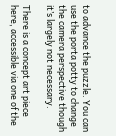to advance the puzzle. You can use the porta potty to change the camera perspective though it’s largely not necessary.

There is a concept art piece here, accessible via one of the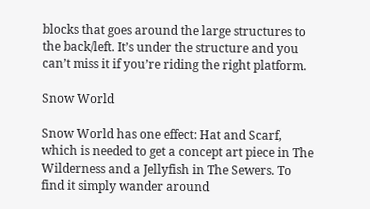blocks that goes around the large structures to the back/left. It’s under the structure and you can’t miss it if you’re riding the right platform.

Snow World

Snow World has one effect: Hat and Scarf, which is needed to get a concept art piece in The Wilderness and a Jellyfish in The Sewers. To find it simply wander around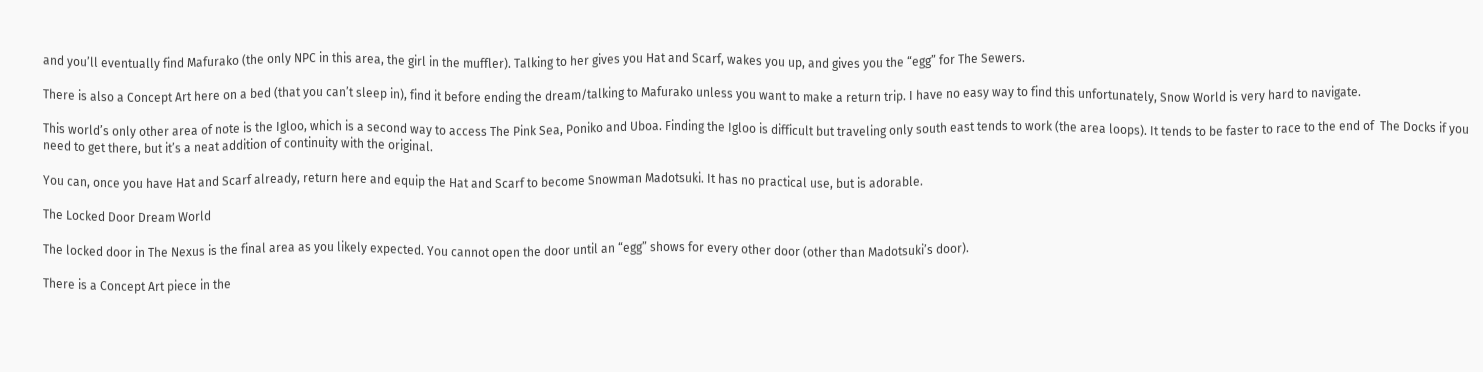and you’ll eventually find Mafurako (the only NPC in this area, the girl in the muffler). Talking to her gives you Hat and Scarf, wakes you up, and gives you the “egg” for The Sewers.

There is also a Concept Art here on a bed (that you can’t sleep in), find it before ending the dream/talking to Mafurako unless you want to make a return trip. I have no easy way to find this unfortunately, Snow World is very hard to navigate.

This world’s only other area of note is the Igloo, which is a second way to access The Pink Sea, Poniko and Uboa. Finding the Igloo is difficult but traveling only south east tends to work (the area loops). It tends to be faster to race to the end of  The Docks if you need to get there, but it’s a neat addition of continuity with the original.

You can, once you have Hat and Scarf already, return here and equip the Hat and Scarf to become Snowman Madotsuki. It has no practical use, but is adorable.

The Locked Door Dream World

The locked door in The Nexus is the final area as you likely expected. You cannot open the door until an “egg” shows for every other door (other than Madotsuki’s door).

There is a Concept Art piece in the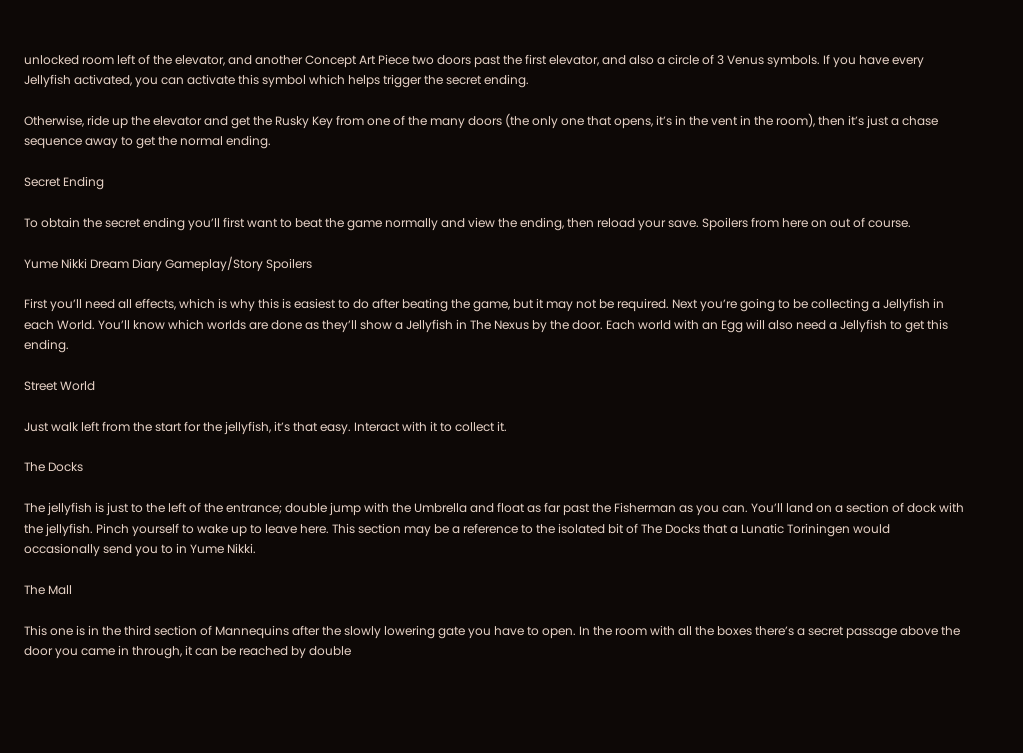unlocked room left of the elevator, and another Concept Art Piece two doors past the first elevator, and also a circle of 3 Venus symbols. If you have every Jellyfish activated, you can activate this symbol which helps trigger the secret ending.

Otherwise, ride up the elevator and get the Rusky Key from one of the many doors (the only one that opens, it’s in the vent in the room), then it’s just a chase sequence away to get the normal ending.

Secret Ending

To obtain the secret ending you’ll first want to beat the game normally and view the ending, then reload your save. Spoilers from here on out of course.

Yume Nikki Dream Diary Gameplay/Story Spoilers

First you’ll need all effects, which is why this is easiest to do after beating the game, but it may not be required. Next you’re going to be collecting a Jellyfish in each World. You’ll know which worlds are done as they’ll show a Jellyfish in The Nexus by the door. Each world with an Egg will also need a Jellyfish to get this ending.

Street World

Just walk left from the start for the jellyfish, it’s that easy. Interact with it to collect it.

The Docks

The jellyfish is just to the left of the entrance; double jump with the Umbrella and float as far past the Fisherman as you can. You’ll land on a section of dock with the jellyfish. Pinch yourself to wake up to leave here. This section may be a reference to the isolated bit of The Docks that a Lunatic Toriningen would occasionally send you to in Yume Nikki.

The Mall

This one is in the third section of Mannequins after the slowly lowering gate you have to open. In the room with all the boxes there’s a secret passage above the door you came in through, it can be reached by double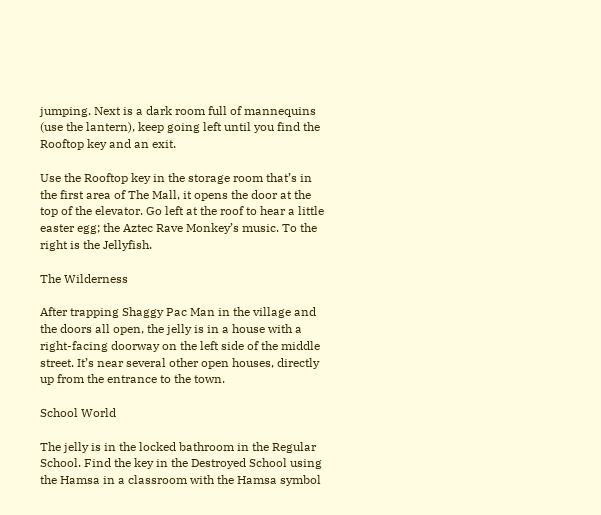jumping. Next is a dark room full of mannequins (use the lantern), keep going left until you find the Rooftop key and an exit.

Use the Rooftop key in the storage room that’s in the first area of The Mall, it opens the door at the top of the elevator. Go left at the roof to hear a little easter egg; the Aztec Rave Monkey’s music. To the right is the Jellyfish.

The Wilderness

After trapping Shaggy Pac Man in the village and the doors all open, the jelly is in a house with a right-facing doorway on the left side of the middle street. It’s near several other open houses, directly up from the entrance to the town.

School World

The jelly is in the locked bathroom in the Regular School. Find the key in the Destroyed School using the Hamsa in a classroom with the Hamsa symbol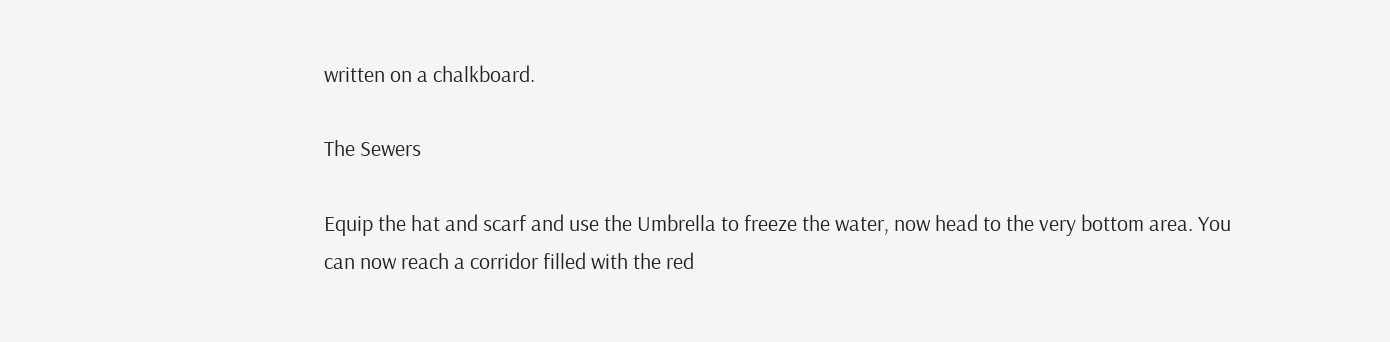written on a chalkboard.

The Sewers

Equip the hat and scarf and use the Umbrella to freeze the water, now head to the very bottom area. You can now reach a corridor filled with the red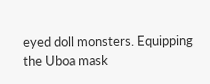eyed doll monsters. Equipping the Uboa mask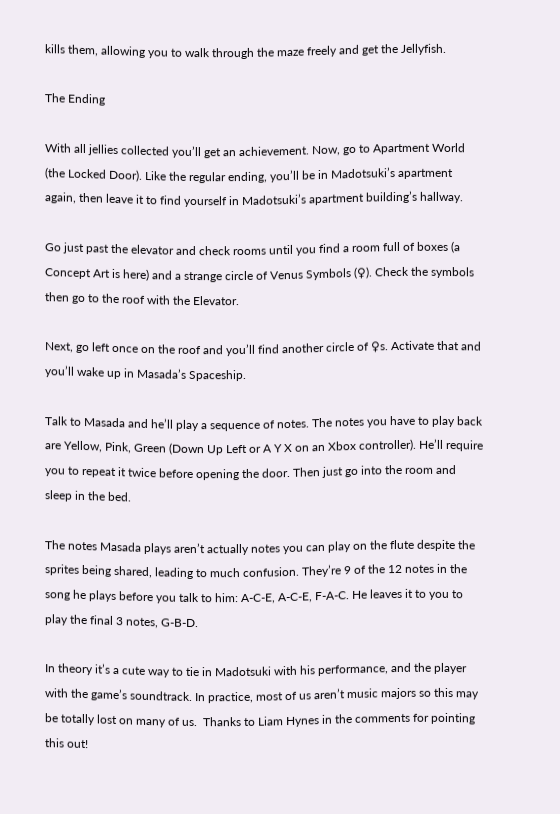kills them, allowing you to walk through the maze freely and get the Jellyfish.

The Ending

With all jellies collected you’ll get an achievement. Now, go to Apartment World (the Locked Door). Like the regular ending, you’ll be in Madotsuki’s apartment again, then leave it to find yourself in Madotsuki’s apartment building’s hallway.

Go just past the elevator and check rooms until you find a room full of boxes (a Concept Art is here) and a strange circle of Venus Symbols (♀). Check the symbols then go to the roof with the Elevator.

Next, go left once on the roof and you’ll find another circle of ♀s. Activate that and you’ll wake up in Masada’s Spaceship.

Talk to Masada and he’ll play a sequence of notes. The notes you have to play back are Yellow, Pink, Green (Down Up Left or A Y X on an Xbox controller). He’ll require you to repeat it twice before opening the door. Then just go into the room and sleep in the bed.

The notes Masada plays aren’t actually notes you can play on the flute despite the sprites being shared, leading to much confusion. They’re 9 of the 12 notes in the song he plays before you talk to him: A-C-E, A-C-E, F-A-C. He leaves it to you to play the final 3 notes, G-B-D.

In theory it’s a cute way to tie in Madotsuki with his performance, and the player with the game’s soundtrack. In practice, most of us aren’t music majors so this may be totally lost on many of us.  Thanks to Liam Hynes in the comments for pointing this out!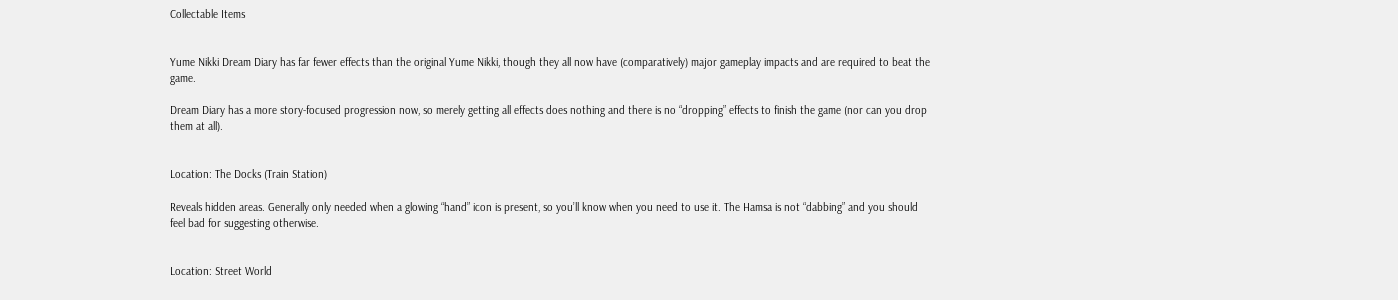Collectable Items


Yume Nikki Dream Diary has far fewer effects than the original Yume Nikki, though they all now have (comparatively) major gameplay impacts and are required to beat the game.

Dream Diary has a more story-focused progression now, so merely getting all effects does nothing and there is no “dropping” effects to finish the game (nor can you drop them at all).


Location: The Docks (Train Station)

Reveals hidden areas. Generally only needed when a glowing “hand” icon is present, so you’ll know when you need to use it. The Hamsa is not “dabbing” and you should feel bad for suggesting otherwise.


Location: Street World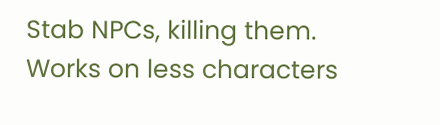Stab NPCs, killing them. Works on less characters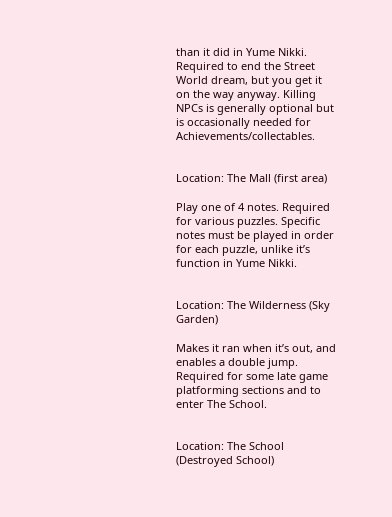than it did in Yume Nikki. Required to end the Street World dream, but you get it on the way anyway. Killing NPCs is generally optional but is occasionally needed for Achievements/collectables.


Location: The Mall (first area)

Play one of 4 notes. Required for various puzzles. Specific notes must be played in order for each puzzle, unlike it’s function in Yume Nikki.


Location: The Wilderness (Sky Garden)

Makes it ran when it’s out, and enables a double jump. Required for some late game platforming sections and to enter The School.


Location: The School (Destroyed School)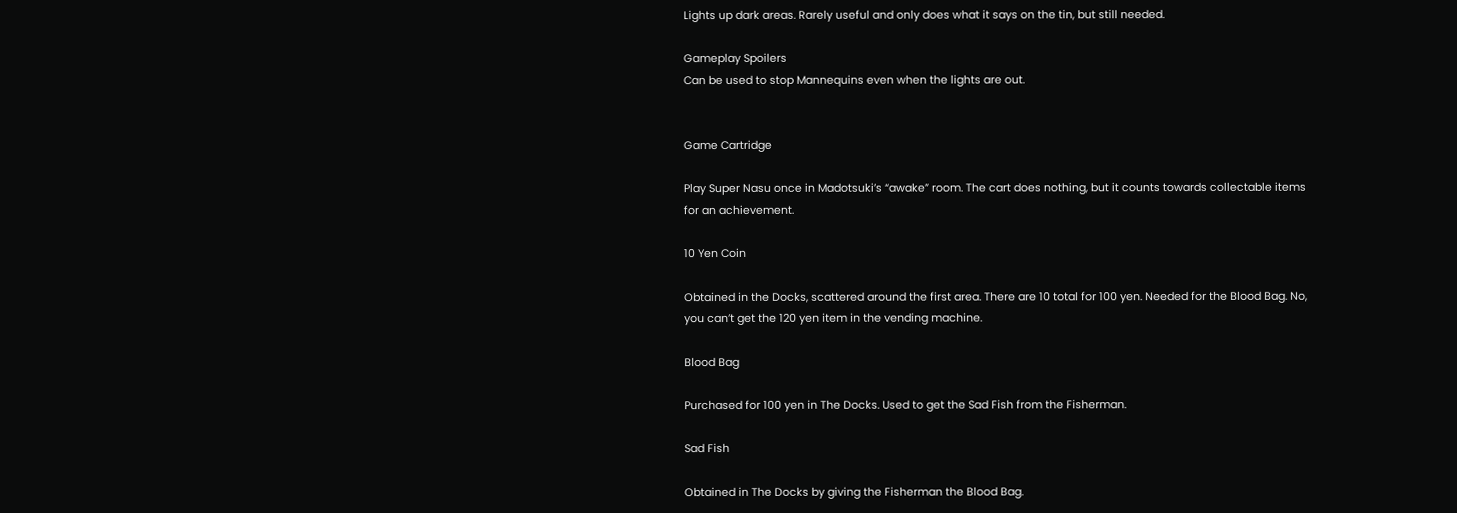Lights up dark areas. Rarely useful and only does what it says on the tin, but still needed.

Gameplay Spoilers
Can be used to stop Mannequins even when the lights are out.


Game Cartridge

Play Super Nasu once in Madotsuki’s “awake” room. The cart does nothing, but it counts towards collectable items for an achievement.

10 Yen Coin

Obtained in the Docks, scattered around the first area. There are 10 total for 100 yen. Needed for the Blood Bag. No, you can’t get the 120 yen item in the vending machine.

Blood Bag

Purchased for 100 yen in The Docks. Used to get the Sad Fish from the Fisherman.

Sad Fish

Obtained in The Docks by giving the Fisherman the Blood Bag.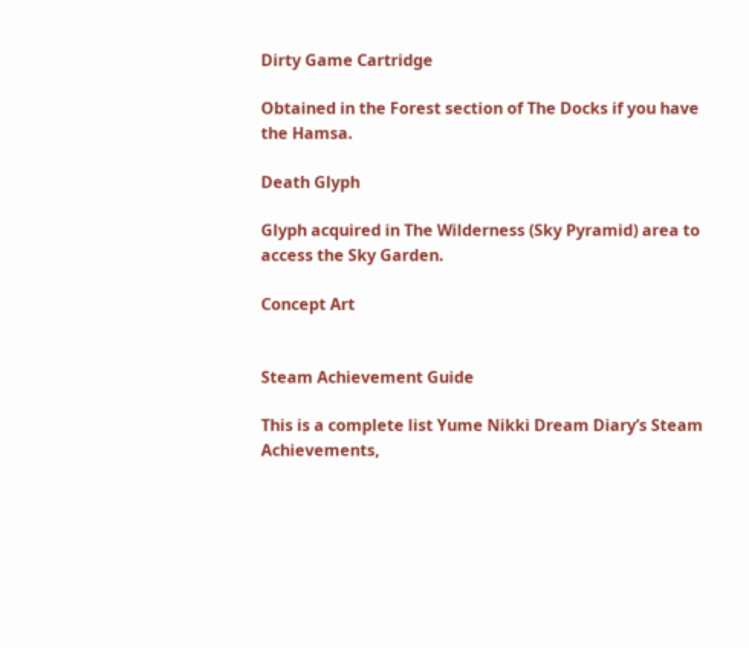Dirty Game Cartridge

Obtained in the Forest section of The Docks if you have the Hamsa.

Death Glyph

Glyph acquired in The Wilderness (Sky Pyramid) area to access the Sky Garden.

Concept Art


Steam Achievement Guide

This is a complete list Yume Nikki Dream Diary’s Steam Achievements,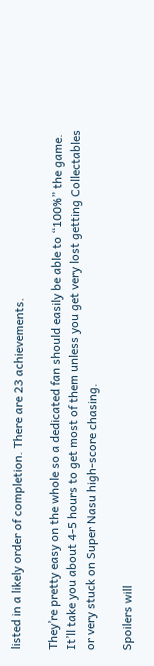listed in a likely order of completion. There are 23 achievements.

They’re pretty easy on the whole so a dedicated fan should easily be able to “100%” the game. It’ll take you about 4-5 hours to get most of them unless you get very lost getting Collectables or very stuck on Super Nasu high-score chasing.

Spoilers will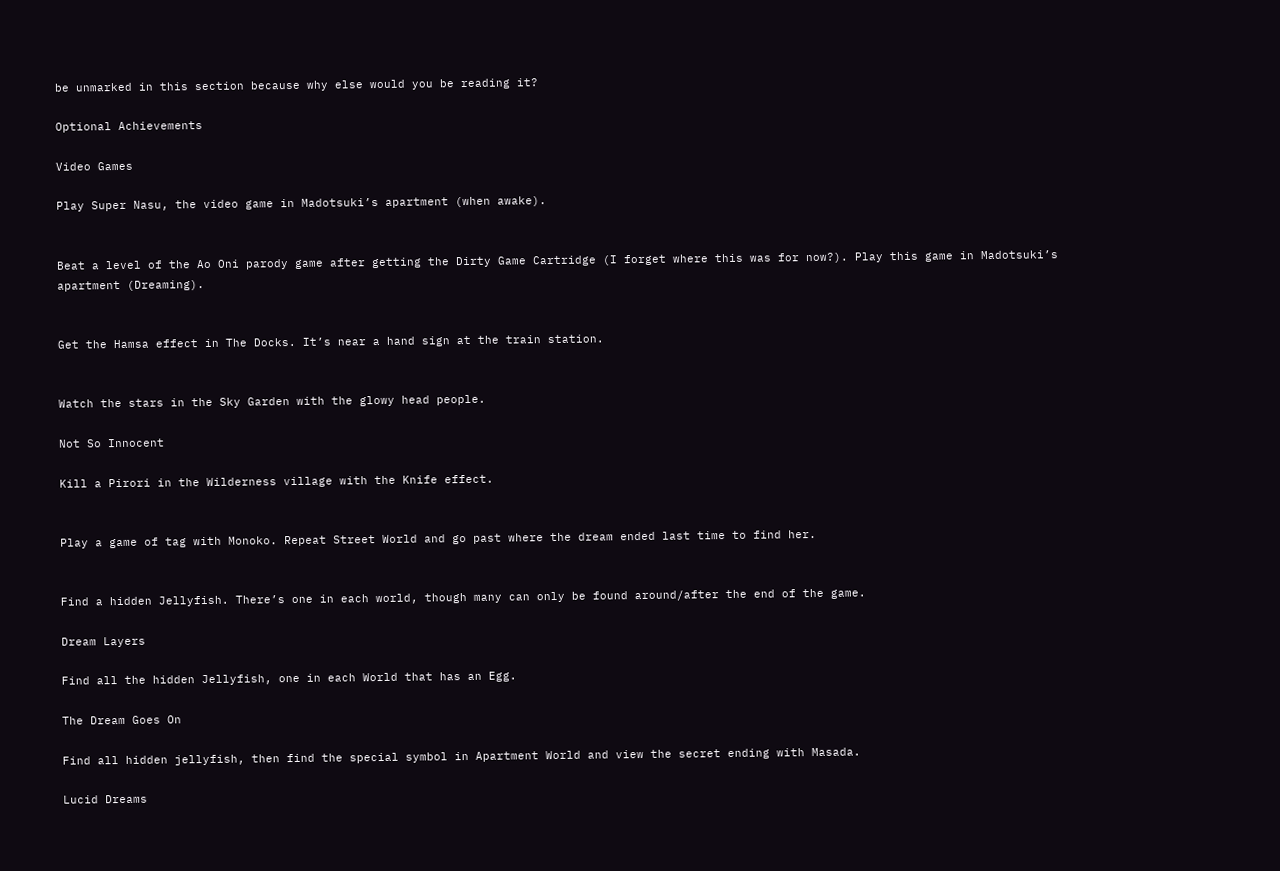be unmarked in this section because why else would you be reading it?

Optional Achievements

Video Games

Play Super Nasu, the video game in Madotsuki’s apartment (when awake).


Beat a level of the Ao Oni parody game after getting the Dirty Game Cartridge (I forget where this was for now?). Play this game in Madotsuki’s apartment (Dreaming).


Get the Hamsa effect in The Docks. It’s near a hand sign at the train station.


Watch the stars in the Sky Garden with the glowy head people.

Not So Innocent

Kill a Pirori in the Wilderness village with the Knife effect.


Play a game of tag with Monoko. Repeat Street World and go past where the dream ended last time to find her.


Find a hidden Jellyfish. There’s one in each world, though many can only be found around/after the end of the game.

Dream Layers

Find all the hidden Jellyfish, one in each World that has an Egg.

The Dream Goes On

Find all hidden jellyfish, then find the special symbol in Apartment World and view the secret ending with Masada.

Lucid Dreams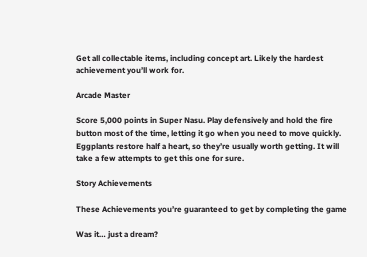Get all collectable items, including concept art. Likely the hardest achievement you’ll work for.

Arcade Master

Score 5,000 points in Super Nasu. Play defensively and hold the fire button most of the time, letting it go when you need to move quickly. Eggplants restore half a heart, so they’re usually worth getting. It will take a few attempts to get this one for sure.

Story Achievements

These Achievements you’re guaranteed to get by completing the game

Was it… just a dream?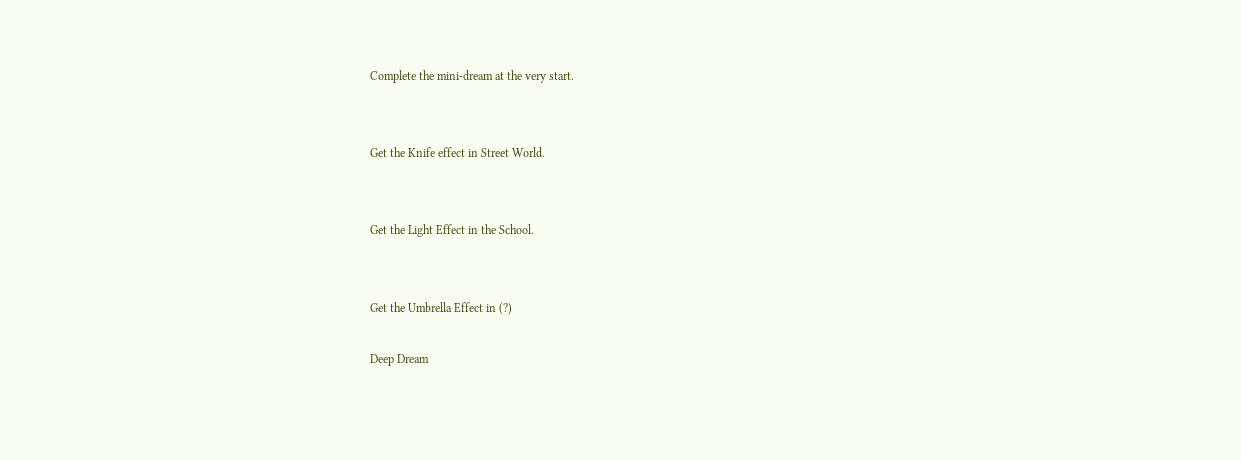Complete the mini-dream at the very start.


Get the Knife effect in Street World.


Get the Light Effect in the School.


Get the Umbrella Effect in (?)

Deep Dream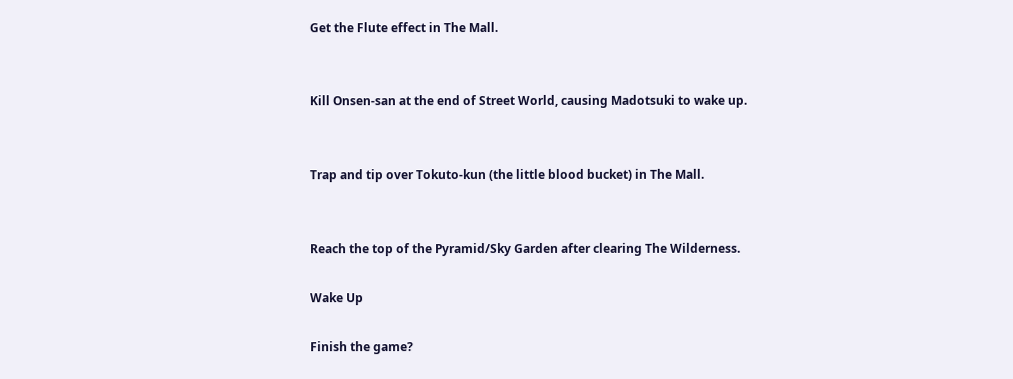Get the Flute effect in The Mall.


Kill Onsen-san at the end of Street World, causing Madotsuki to wake up.


Trap and tip over Tokuto-kun (the little blood bucket) in The Mall.


Reach the top of the Pyramid/Sky Garden after clearing The Wilderness.

Wake Up

Finish the game?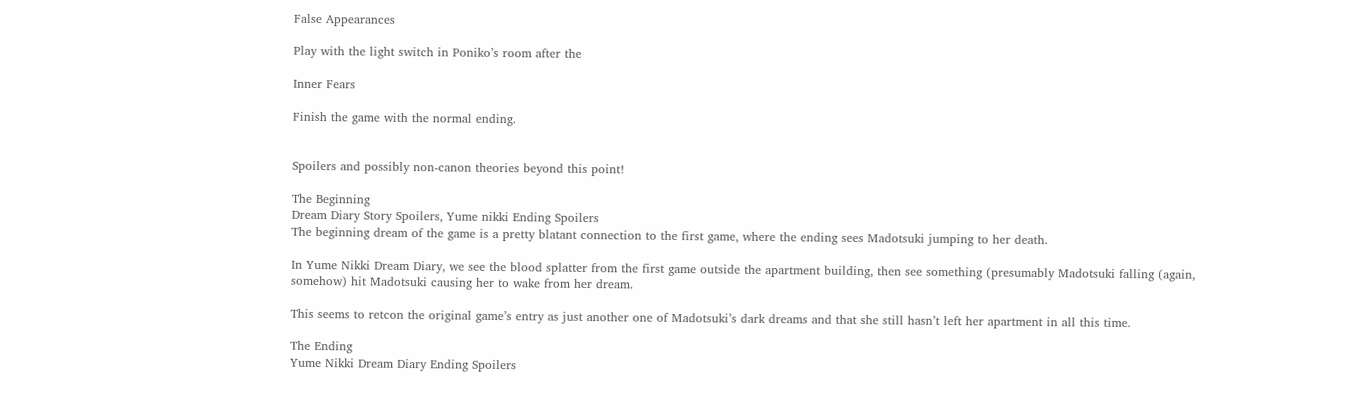False Appearances

Play with the light switch in Poniko’s room after the

Inner Fears

Finish the game with the normal ending.


Spoilers and possibly non-canon theories beyond this point!

The Beginning
Dream Diary Story Spoilers, Yume nikki Ending Spoilers
The beginning dream of the game is a pretty blatant connection to the first game, where the ending sees Madotsuki jumping to her death.

In Yume Nikki Dream Diary, we see the blood splatter from the first game outside the apartment building, then see something (presumably Madotsuki falling (again, somehow) hit Madotsuki causing her to wake from her dream.

This seems to retcon the original game’s entry as just another one of Madotsuki’s dark dreams and that she still hasn’t left her apartment in all this time.

The Ending
Yume Nikki Dream Diary Ending Spoilers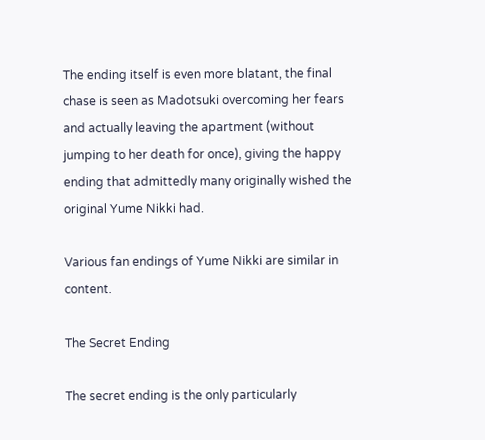The ending itself is even more blatant, the final chase is seen as Madotsuki overcoming her fears and actually leaving the apartment (without jumping to her death for once), giving the happy ending that admittedly many originally wished the original Yume Nikki had.

Various fan endings of Yume Nikki are similar in content.

The Secret Ending

The secret ending is the only particularly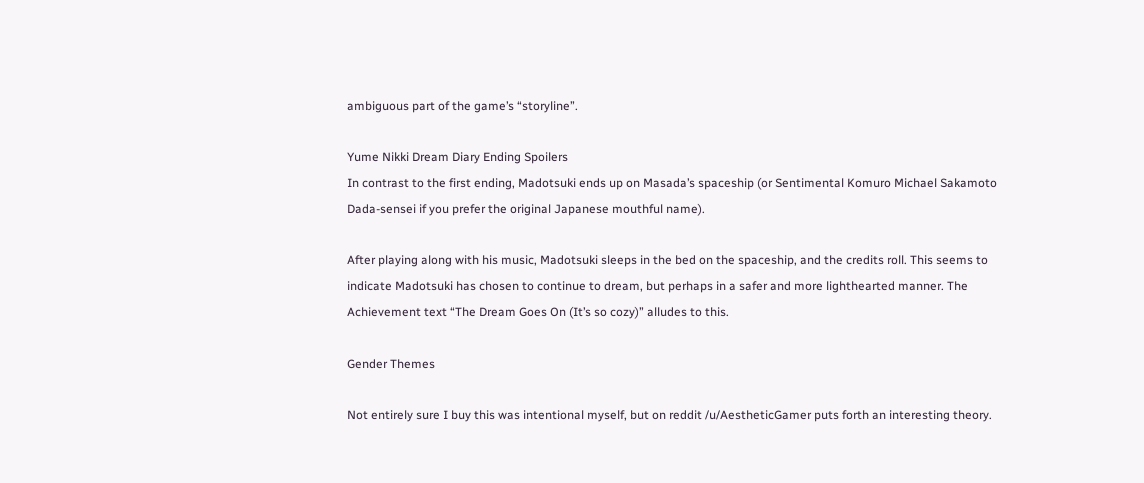ambiguous part of the game’s “storyline”.

Yume Nikki Dream Diary Ending Spoilers
In contrast to the first ending, Madotsuki ends up on Masada’s spaceship (or Sentimental Komuro Michael Sakamoto Dada-sensei if you prefer the original Japanese mouthful name).

After playing along with his music, Madotsuki sleeps in the bed on the spaceship, and the credits roll. This seems to indicate Madotsuki has chosen to continue to dream, but perhaps in a safer and more lighthearted manner. The Achievement text “The Dream Goes On (It’s so cozy)” alludes to this.

Gender Themes

Not entirely sure I buy this was intentional myself, but on reddit /u/AestheticGamer puts forth an interesting theory.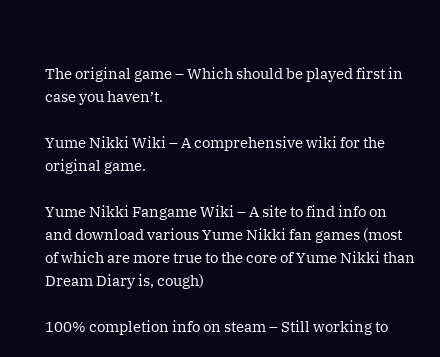The original game – Which should be played first in case you haven’t.

Yume Nikki Wiki – A comprehensive wiki for the original game.

Yume Nikki Fangame Wiki – A site to find info on and download various Yume Nikki fan games (most of which are more true to the core of Yume Nikki than Dream Diary is, cough)

100% completion info on steam – Still working to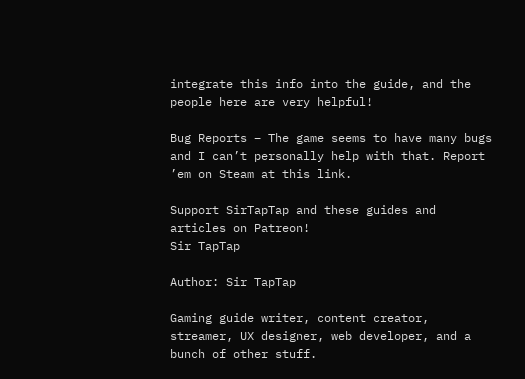integrate this info into the guide, and the people here are very helpful!

Bug Reports – The game seems to have many bugs and I can’t personally help with that. Report ’em on Steam at this link.

Support SirTapTap and these guides and articles on Patreon!
Sir TapTap

Author: Sir TapTap

Gaming guide writer, content creator, streamer, UX designer, web developer, and a bunch of other stuff.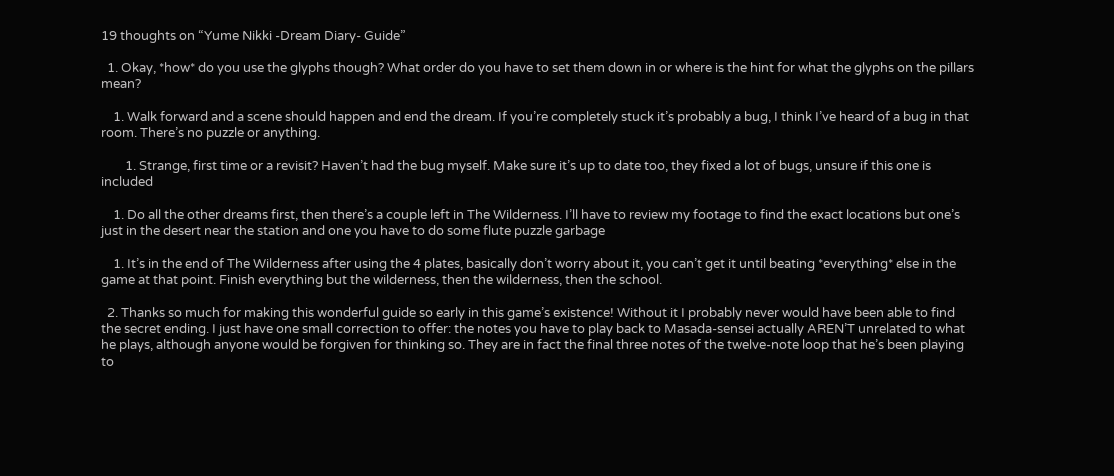19 thoughts on “Yume Nikki -Dream Diary- Guide”

  1. Okay, *how* do you use the glyphs though? What order do you have to set them down in or where is the hint for what the glyphs on the pillars mean?

    1. Walk forward and a scene should happen and end the dream. If you’re completely stuck it’s probably a bug, I think I’ve heard of a bug in that room. There’s no puzzle or anything.

        1. Strange, first time or a revisit? Haven’t had the bug myself. Make sure it’s up to date too, they fixed a lot of bugs, unsure if this one is included

    1. Do all the other dreams first, then there’s a couple left in The Wilderness. I’ll have to review my footage to find the exact locations but one’s just in the desert near the station and one you have to do some flute puzzle garbage

    1. It’s in the end of The Wilderness after using the 4 plates, basically don’t worry about it, you can’t get it until beating *everything* else in the game at that point. Finish everything but the wilderness, then the wilderness, then the school.

  2. Thanks so much for making this wonderful guide so early in this game’s existence! Without it I probably never would have been able to find the secret ending. I just have one small correction to offer: the notes you have to play back to Masada-sensei actually AREN’T unrelated to what he plays, although anyone would be forgiven for thinking so. They are in fact the final three notes of the twelve-note loop that he’s been playing to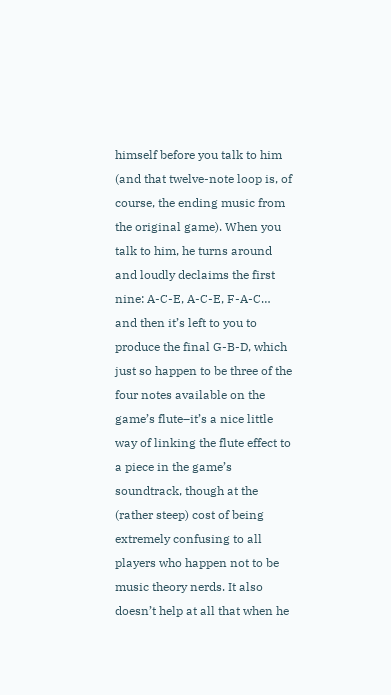himself before you talk to him (and that twelve-note loop is, of course, the ending music from the original game). When you talk to him, he turns around and loudly declaims the first nine: A-C-E, A-C-E, F-A-C… and then it’s left to you to produce the final G-B-D, which just so happen to be three of the four notes available on the game’s flute–it’s a nice little way of linking the flute effect to a piece in the game’s soundtrack, though at the (rather steep) cost of being extremely confusing to all players who happen not to be music theory nerds. It also doesn’t help at all that when he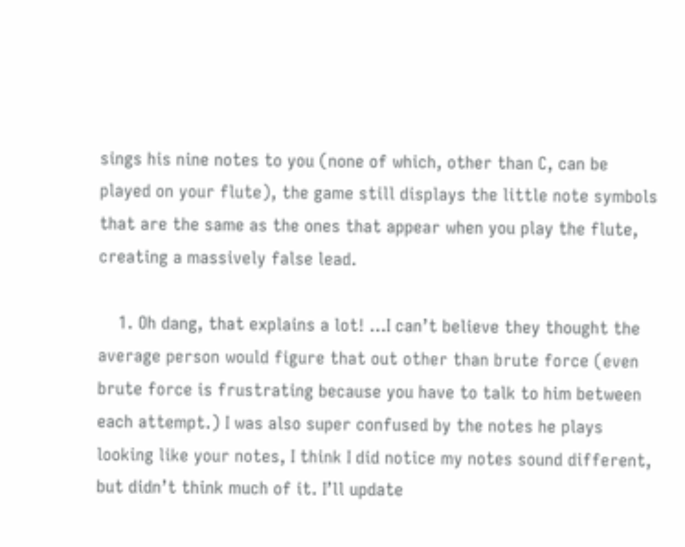sings his nine notes to you (none of which, other than C, can be played on your flute), the game still displays the little note symbols that are the same as the ones that appear when you play the flute, creating a massively false lead.

    1. Oh dang, that explains a lot! …I can’t believe they thought the average person would figure that out other than brute force (even brute force is frustrating because you have to talk to him between each attempt.) I was also super confused by the notes he plays looking like your notes, I think I did notice my notes sound different, but didn’t think much of it. I’ll update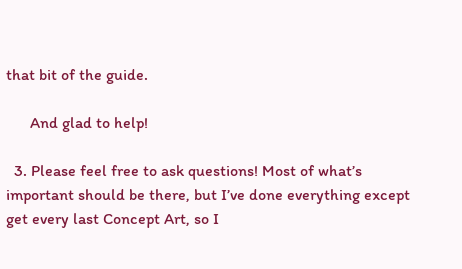that bit of the guide.

      And glad to help!

  3. Please feel free to ask questions! Most of what’s important should be there, but I’ve done everything except get every last Concept Art, so I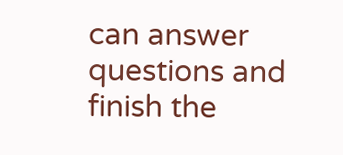can answer questions and finish the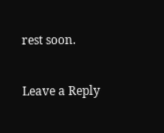rest soon.

Leave a Reply